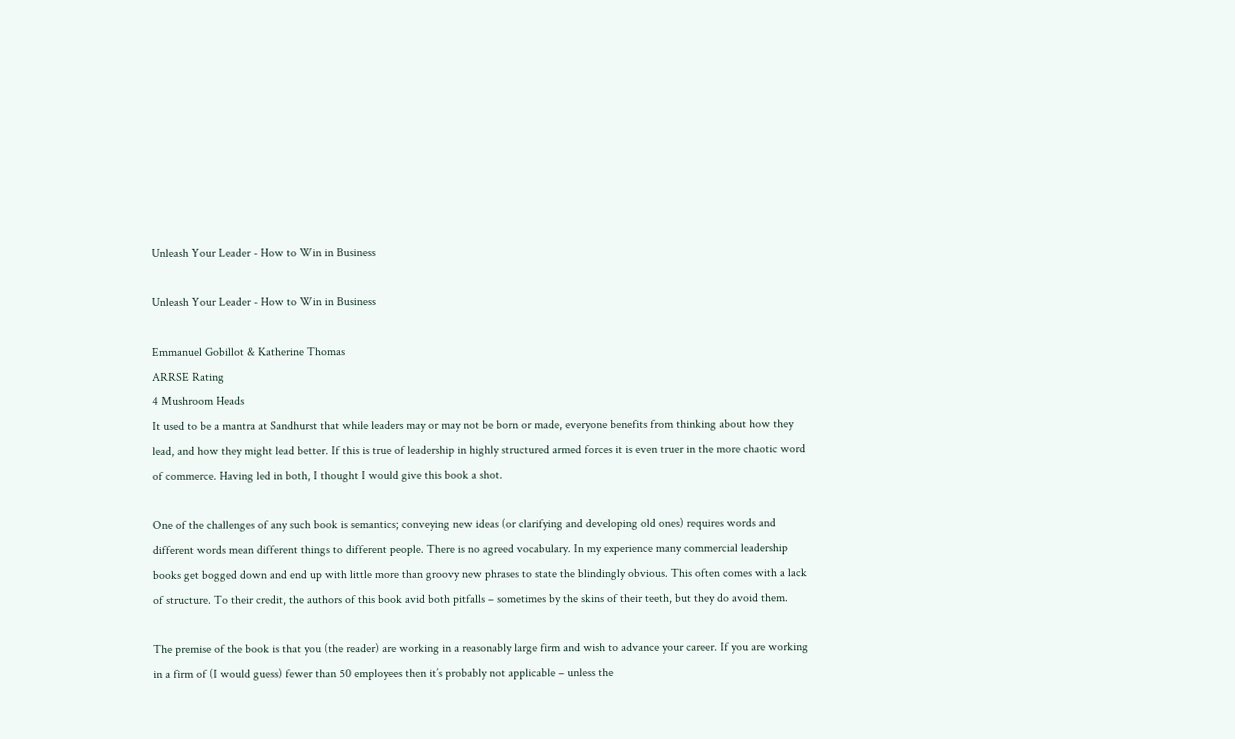Unleash Your Leader - How to Win in Business

Unleash Your Leader - How to Win in Business

Emmanuel Gobillot & Katherine Thomas
ARRSE Rating
4 Mushroom Heads
It used to be a mantra at Sandhurst that while leaders may or may not be born or made, everyone benefits from thinking about how they lead, and how they might lead better. If this is true of leadership in highly structured armed forces it is even truer in the more chaotic word of commerce. Having led in both, I thought I would give this book a shot.

One of the challenges of any such book is semantics; conveying new ideas (or clarifying and developing old ones) requires words and different words mean different things to different people. There is no agreed vocabulary. In my experience many commercial leadership books get bogged down and end up with little more than groovy new phrases to state the blindingly obvious. This often comes with a lack of structure. To their credit, the authors of this book avid both pitfalls – sometimes by the skins of their teeth, but they do avoid them.

The premise of the book is that you (the reader) are working in a reasonably large firm and wish to advance your career. If you are working in a firm of (I would guess) fewer than 50 employees then it’s probably not applicable – unless the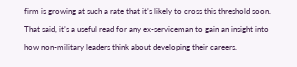firm is growing at such a rate that it’s likely to cross this threshold soon. That said, it’s a useful read for any ex-serviceman to gain an insight into how non-military leaders think about developing their careers.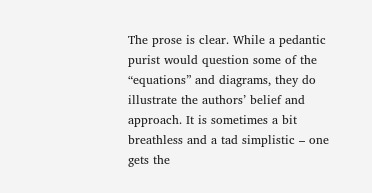The prose is clear. While a pedantic purist would question some of the “equations” and diagrams, they do illustrate the authors’ belief and approach. It is sometimes a bit breathless and a tad simplistic – one gets the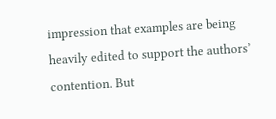impression that examples are being heavily edited to support the authors’ contention. But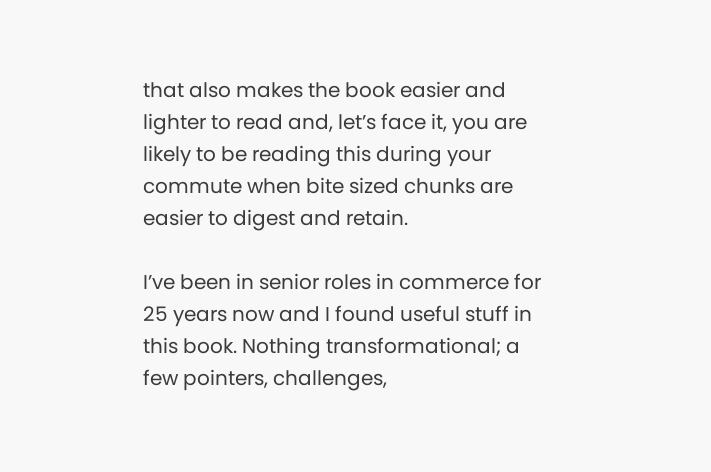that also makes the book easier and lighter to read and, let’s face it, you are likely to be reading this during your commute when bite sized chunks are easier to digest and retain.

I’ve been in senior roles in commerce for 25 years now and I found useful stuff in this book. Nothing transformational; a few pointers, challenges,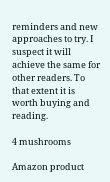reminders and new approaches to try. I suspect it will achieve the same for other readers. To that extent it is worth buying and reading.

4 mushrooms

Amazon product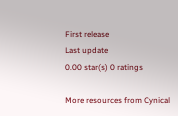First release
Last update
0.00 star(s) 0 ratings

More resources from Cynical